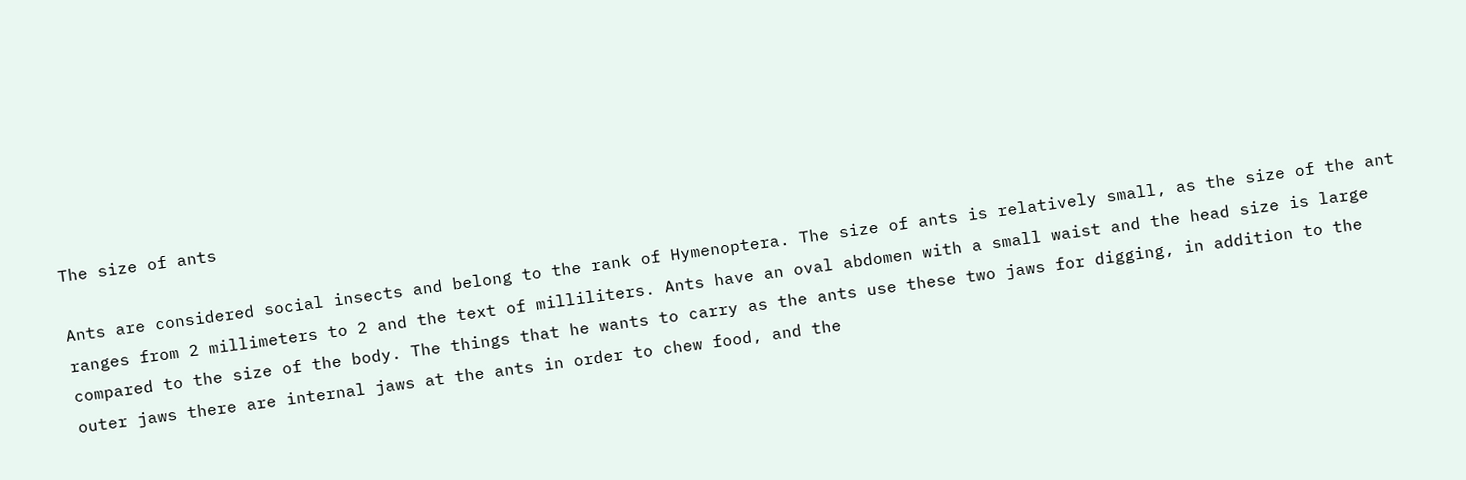The size of ants

Ants are considered social insects and belong to the rank of Hymenoptera. The size of ants is relatively small, as the size of the ant ranges from 2 millimeters to 2 and the text of milliliters. Ants have an oval abdomen with a small waist and the head size is large compared to the size of the body. The things that he wants to carry as the ants use these two jaws for digging, in addition to the outer jaws there are internal jaws at the ants in order to chew food, and the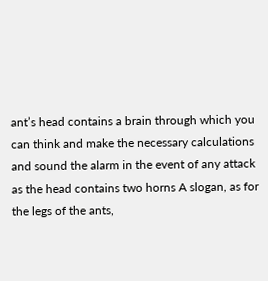ant’s head contains a brain through which you can think and make the necessary calculations and sound the alarm in the event of any attack as the head contains two horns A slogan, as for the legs of the ants,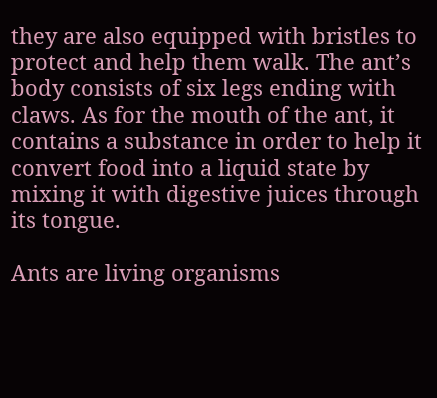they are also equipped with bristles to protect and help them walk. The ant’s body consists of six legs ending with claws. As for the mouth of the ant, it contains a substance in order to help it convert food into a liquid state by mixing it with digestive juices through its tongue.

Ants are living organisms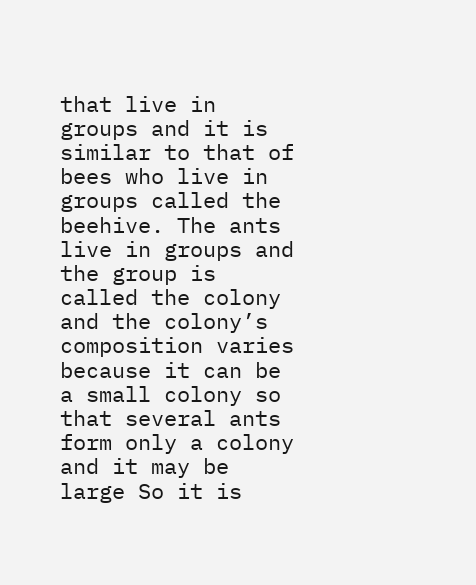that live in groups and it is similar to that of bees who live in groups called the beehive. The ants live in groups and the group is called the colony and the colony’s composition varies because it can be a small colony so that several ants form only a colony and it may be large So it is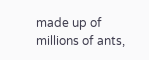made up of millions of ants,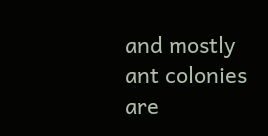and mostly ant colonies are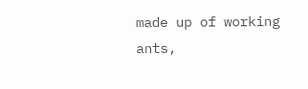made up of working ants,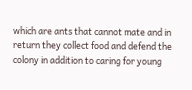which are ants that cannot mate and in return they collect food and defend the colony in addition to caring for young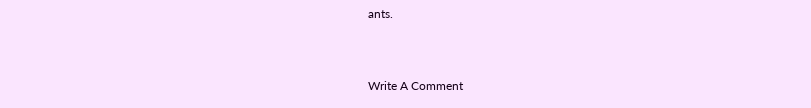ants.


Write A Comment